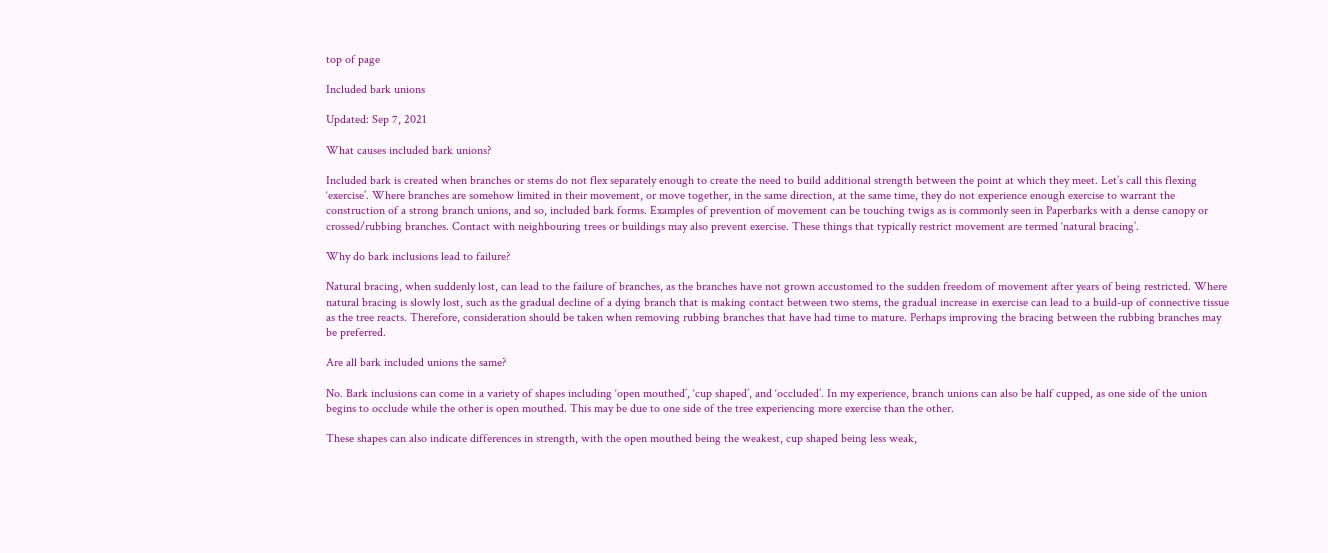top of page

Included bark unions

Updated: Sep 7, 2021

What causes included bark unions?

Included bark is created when branches or stems do not flex separately enough to create the need to build additional strength between the point at which they meet. Let’s call this flexing ‘exercise’. Where branches are somehow limited in their movement, or move together, in the same direction, at the same time, they do not experience enough exercise to warrant the construction of a strong branch unions, and so, included bark forms. Examples of prevention of movement can be touching twigs as is commonly seen in Paperbarks with a dense canopy or crossed/rubbing branches. Contact with neighbouring trees or buildings may also prevent exercise. These things that typically restrict movement are termed ‘natural bracing’.

Why do bark inclusions lead to failure?

Natural bracing, when suddenly lost, can lead to the failure of branches, as the branches have not grown accustomed to the sudden freedom of movement after years of being restricted. Where natural bracing is slowly lost, such as the gradual decline of a dying branch that is making contact between two stems, the gradual increase in exercise can lead to a build-up of connective tissue as the tree reacts. Therefore, consideration should be taken when removing rubbing branches that have had time to mature. Perhaps improving the bracing between the rubbing branches may be preferred.

Are all bark included unions the same?

No. Bark inclusions can come in a variety of shapes including ‘open mouthed’, ‘cup shaped’, and ‘occluded’. In my experience, branch unions can also be half cupped, as one side of the union begins to occlude while the other is open mouthed. This may be due to one side of the tree experiencing more exercise than the other.

These shapes can also indicate differences in strength, with the open mouthed being the weakest, cup shaped being less weak,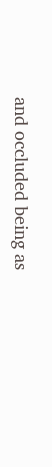and occluded being as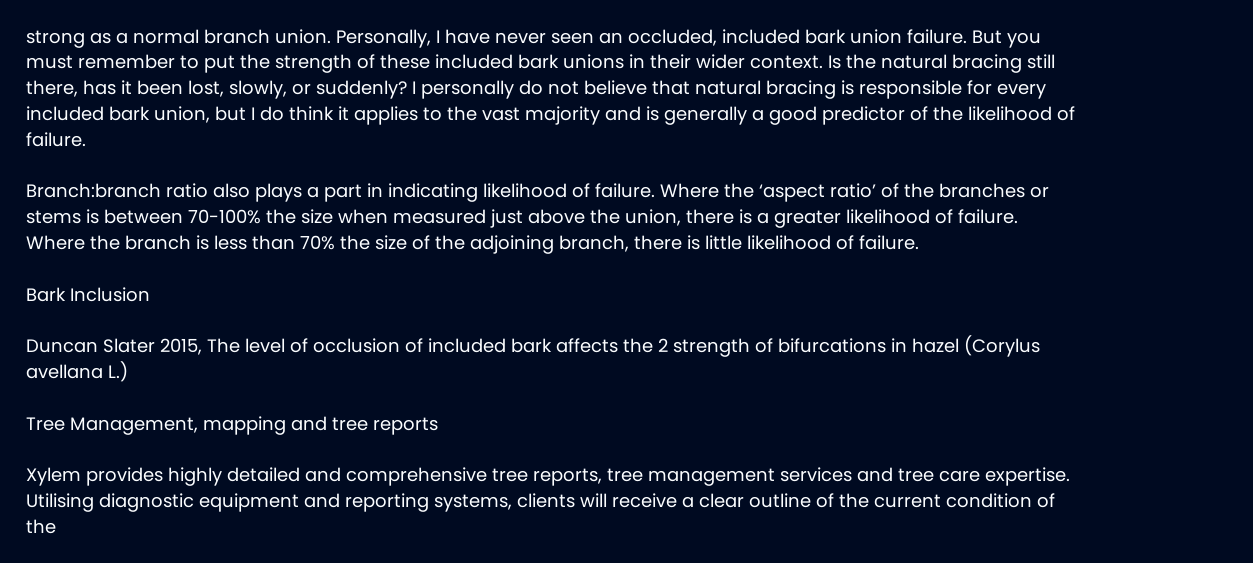strong as a normal branch union. Personally, I have never seen an occluded, included bark union failure. But you must remember to put the strength of these included bark unions in their wider context. Is the natural bracing still there, has it been lost, slowly, or suddenly? I personally do not believe that natural bracing is responsible for every included bark union, but I do think it applies to the vast majority and is generally a good predictor of the likelihood of failure.

Branch:branch ratio also plays a part in indicating likelihood of failure. Where the ‘aspect ratio’ of the branches or stems is between 70-100% the size when measured just above the union, there is a greater likelihood of failure. Where the branch is less than 70% the size of the adjoining branch, there is little likelihood of failure.

Bark Inclusion

Duncan Slater 2015, The level of occlusion of included bark affects the 2 strength of bifurcations in hazel (Corylus avellana L.)

Tree Management, mapping and tree reports

Xylem provides highly detailed and comprehensive tree reports, tree management services and tree care expertise. Utilising diagnostic equipment and reporting systems, clients will receive a clear outline of the current condition of the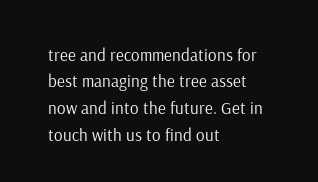tree and recommendations for best managing the tree asset now and into the future. Get in touch with us to find out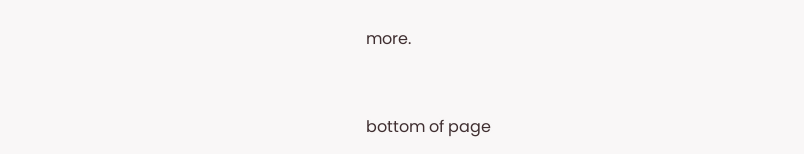more.


bottom of page